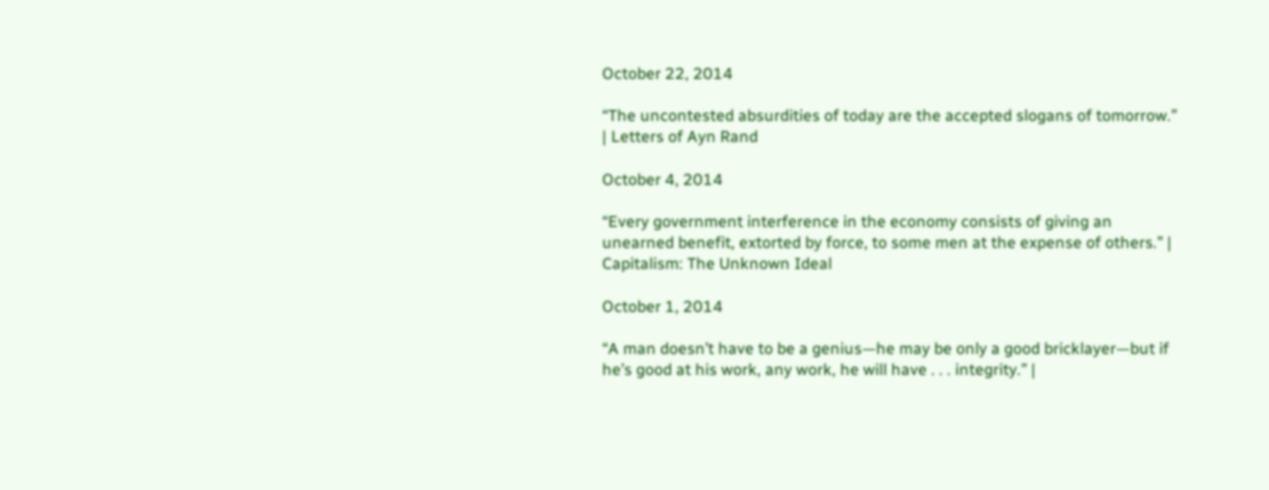October 22, 2014

“The uncontested absurdities of today are the accepted slogans of tomorrow.” | Letters of Ayn Rand

October 4, 2014

“Every government interference in the economy consists of giving an unearned benefit, extorted by force, to some men at the expense of others.” | Capitalism: The Unknown Ideal

October 1, 2014

“A man doesn’t have to be a genius—he may be only a good bricklayer—but if he’s good at his work, any work, he will have . . . integrity.” |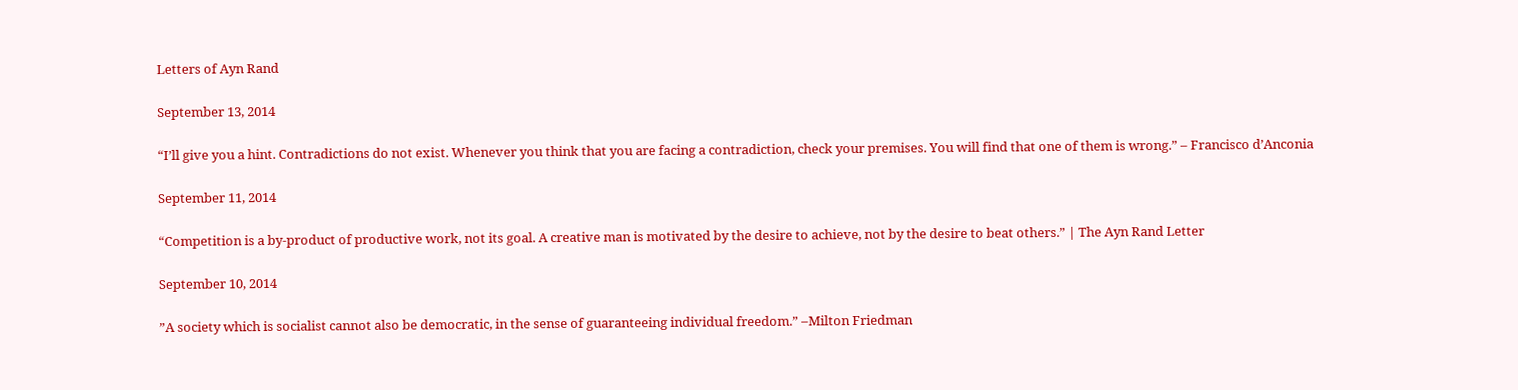Letters of Ayn Rand

September 13, 2014

“I’ll give you a hint. Contradictions do not exist. Whenever you think that you are facing a contradiction, check your premises. You will find that one of them is wrong.” – Francisco d’Anconia

September 11, 2014

“Competition is a by-product of productive work, not its goal. A creative man is motivated by the desire to achieve, not by the desire to beat others.” | The Ayn Rand Letter

September 10, 2014

”A society which is socialist cannot also be democratic, in the sense of guaranteeing individual freedom.” –Milton Friedman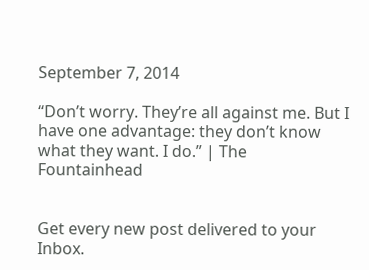September 7, 2014

“Don’t worry. They’re all against me. But I have one advantage: they don’t know what they want. I do.” | The Fountainhead


Get every new post delivered to your Inbox.